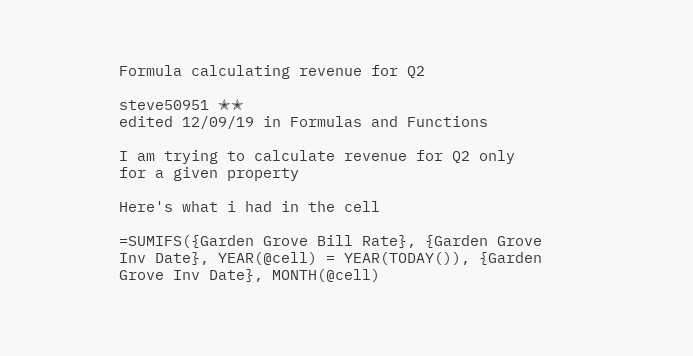Formula calculating revenue for Q2

steve50951 ✭✭
edited 12/09/19 in Formulas and Functions

I am trying to calculate revenue for Q2 only for a given property

Here's what i had in the cell

=SUMIFS({Garden Grove Bill Rate}, {Garden Grove Inv Date}, YEAR(@cell) = YEAR(TODAY()), {Garden Grove Inv Date}, MONTH(@cell)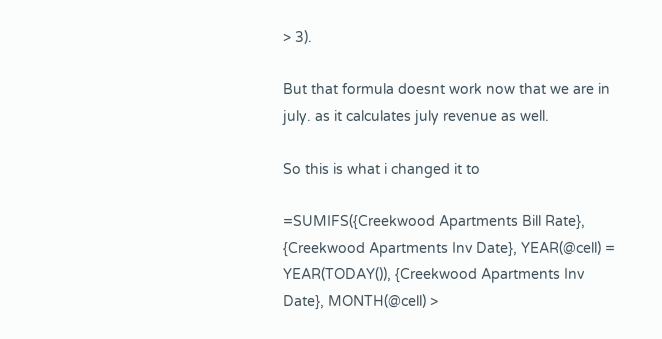> 3).

But that formula doesnt work now that we are in july. as it calculates july revenue as well.

So this is what i changed it to

=SUMIFS({Creekwood Apartments Bill Rate}, {Creekwood Apartments Inv Date}, YEAR(@cell) = YEAR(TODAY()), {Creekwood Apartments Inv Date}, MONTH(@cell) >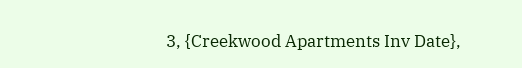3, {Creekwood Apartments Inv Date},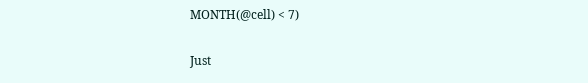MONTH(@cell) < 7)

Just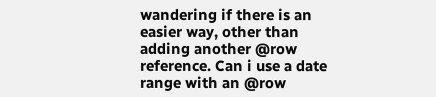wandering if there is an easier way, other than adding another @row reference. Can i use a date range with an @row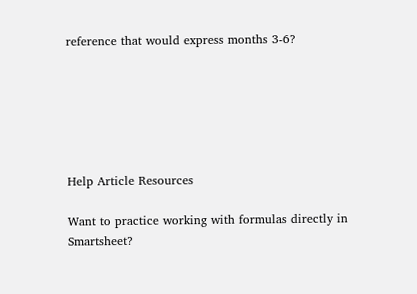reference that would express months 3-6?






Help Article Resources

Want to practice working with formulas directly in Smartsheet?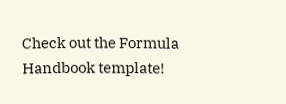Check out the Formula Handbook template!